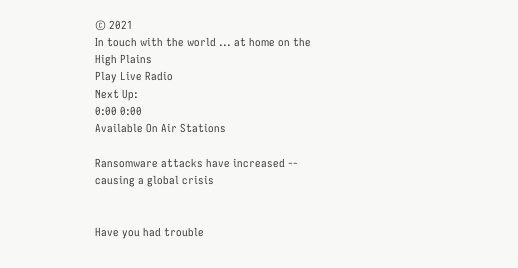© 2021
In touch with the world ... at home on the High Plains
Play Live Radio
Next Up:
0:00 0:00
Available On Air Stations

Ransomware attacks have increased -- causing a global crisis


Have you had trouble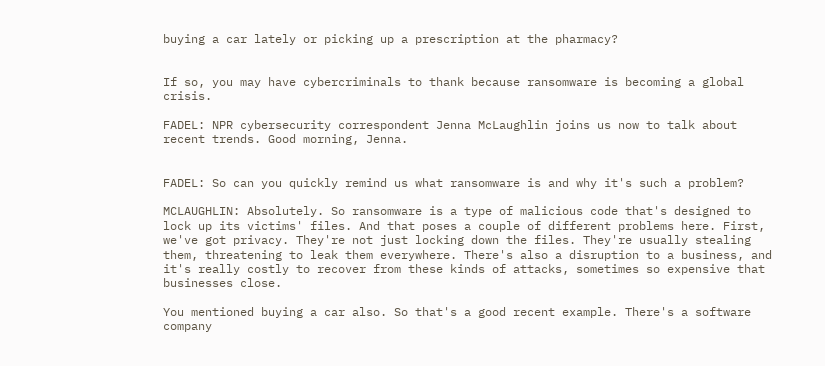buying a car lately or picking up a prescription at the pharmacy?


If so, you may have cybercriminals to thank because ransomware is becoming a global crisis.

FADEL: NPR cybersecurity correspondent Jenna McLaughlin joins us now to talk about recent trends. Good morning, Jenna.


FADEL: So can you quickly remind us what ransomware is and why it's such a problem?

MCLAUGHLIN: Absolutely. So ransomware is a type of malicious code that's designed to lock up its victims' files. And that poses a couple of different problems here. First, we've got privacy. They're not just locking down the files. They're usually stealing them, threatening to leak them everywhere. There's also a disruption to a business, and it's really costly to recover from these kinds of attacks, sometimes so expensive that businesses close.

You mentioned buying a car also. So that's a good recent example. There's a software company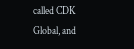called CDK Global, and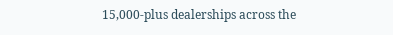15,000-plus dealerships across the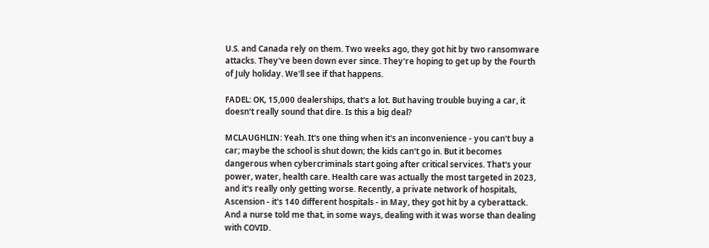U.S. and Canada rely on them. Two weeks ago, they got hit by two ransomware attacks. They've been down ever since. They're hoping to get up by the Fourth of July holiday. We'll see if that happens.

FADEL: OK, 15,000 dealerships, that's a lot. But having trouble buying a car, it doesn't really sound that dire. Is this a big deal?

MCLAUGHLIN: Yeah. It's one thing when it's an inconvenience - you can't buy a car; maybe the school is shut down; the kids can't go in. But it becomes dangerous when cybercriminals start going after critical services. That's your power, water, health care. Health care was actually the most targeted in 2023, and it's really only getting worse. Recently, a private network of hospitals, Ascension - it's 140 different hospitals - in May, they got hit by a cyberattack. And a nurse told me that, in some ways, dealing with it was worse than dealing with COVID.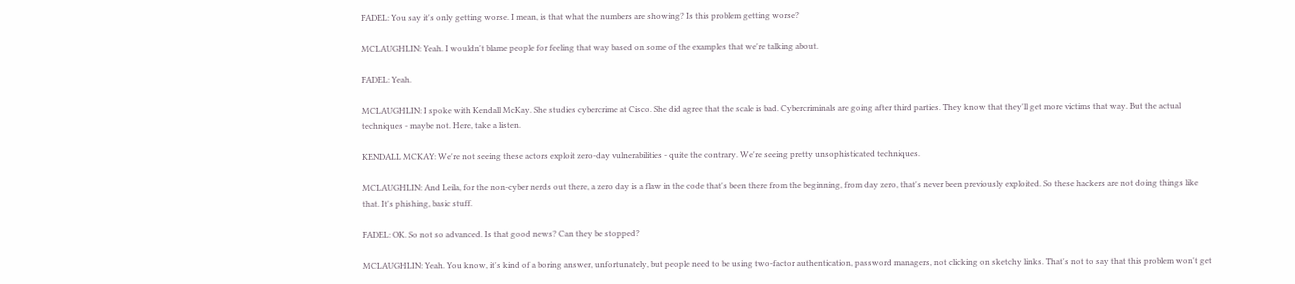FADEL: You say it's only getting worse. I mean, is that what the numbers are showing? Is this problem getting worse?

MCLAUGHLIN: Yeah. I wouldn't blame people for feeling that way based on some of the examples that we're talking about.

FADEL: Yeah.

MCLAUGHLIN: I spoke with Kendall McKay. She studies cybercrime at Cisco. She did agree that the scale is bad. Cybercriminals are going after third parties. They know that they'll get more victims that way. But the actual techniques - maybe not. Here, take a listen.

KENDALL MCKAY: We're not seeing these actors exploit zero-day vulnerabilities - quite the contrary. We're seeing pretty unsophisticated techniques.

MCLAUGHLIN: And Leila, for the non-cyber nerds out there, a zero day is a flaw in the code that's been there from the beginning, from day zero, that's never been previously exploited. So these hackers are not doing things like that. It's phishing, basic stuff.

FADEL: OK. So not so advanced. Is that good news? Can they be stopped?

MCLAUGHLIN: Yeah. You know, it's kind of a boring answer, unfortunately, but people need to be using two-factor authentication, password managers, not clicking on sketchy links. That's not to say that this problem won't get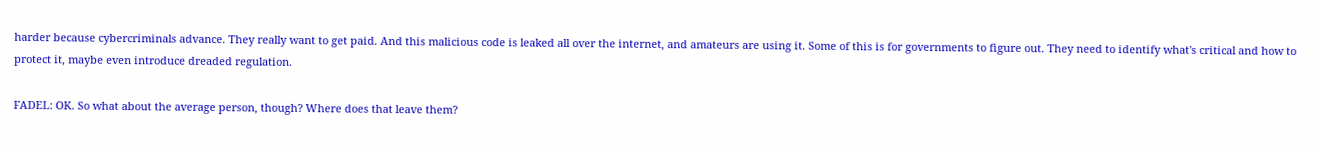harder because cybercriminals advance. They really want to get paid. And this malicious code is leaked all over the internet, and amateurs are using it. Some of this is for governments to figure out. They need to identify what's critical and how to protect it, maybe even introduce dreaded regulation.

FADEL: OK. So what about the average person, though? Where does that leave them?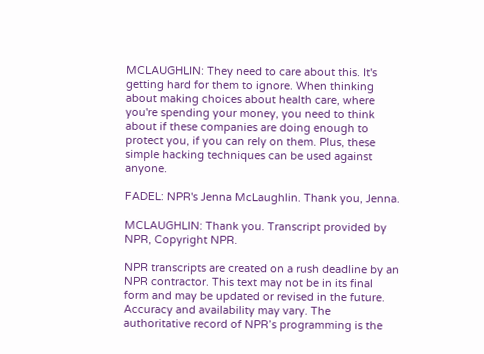MCLAUGHLIN: They need to care about this. It's getting hard for them to ignore. When thinking about making choices about health care, where you're spending your money, you need to think about if these companies are doing enough to protect you, if you can rely on them. Plus, these simple hacking techniques can be used against anyone.

FADEL: NPR's Jenna McLaughlin. Thank you, Jenna.

MCLAUGHLIN: Thank you. Transcript provided by NPR, Copyright NPR.

NPR transcripts are created on a rush deadline by an NPR contractor. This text may not be in its final form and may be updated or revised in the future. Accuracy and availability may vary. The authoritative record of NPR’s programming is the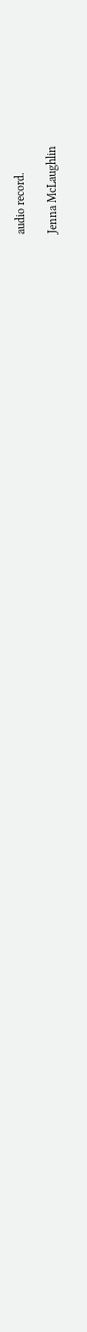audio record.

Jenna McLaughlin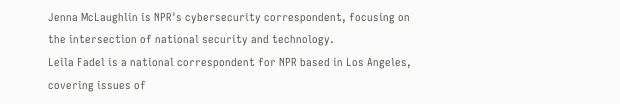Jenna McLaughlin is NPR's cybersecurity correspondent, focusing on the intersection of national security and technology.
Leila Fadel is a national correspondent for NPR based in Los Angeles, covering issues of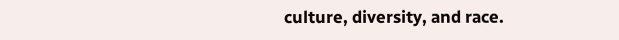culture, diversity, and race.